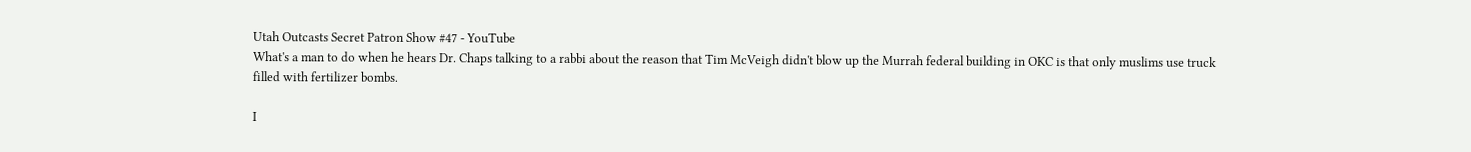Utah Outcasts Secret Patron Show #47 - YouTube
What's a man to do when he hears Dr. Chaps talking to a rabbi about the reason that Tim McVeigh didn't blow up the Murrah federal building in OKC is that only muslims use truck filled with fertilizer bombs.

I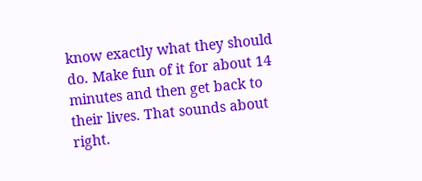know exactly what they should do. Make fun of it for about 14 minutes and then get back to their lives. That sounds about right.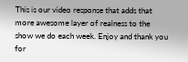This is our video response that adds that more awesome layer of realness to the show we do each week. Enjoy and thank you for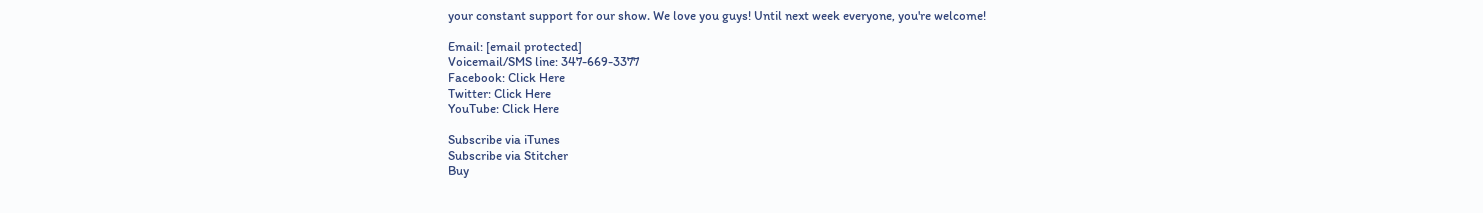your constant support for our show. We love you guys! Until next week everyone, you're welcome!

Email: [email protected]
Voicemail/SMS line: 347-669-3377
Facebook: Click Here
Twitter: Click Here
YouTube: Click Here

Subscribe via iTunes
Subscribe via Stitcher
Buy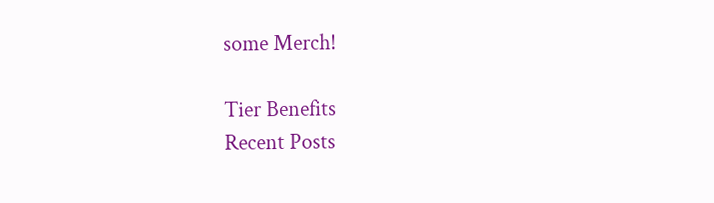some Merch!

Tier Benefits
Recent Posts